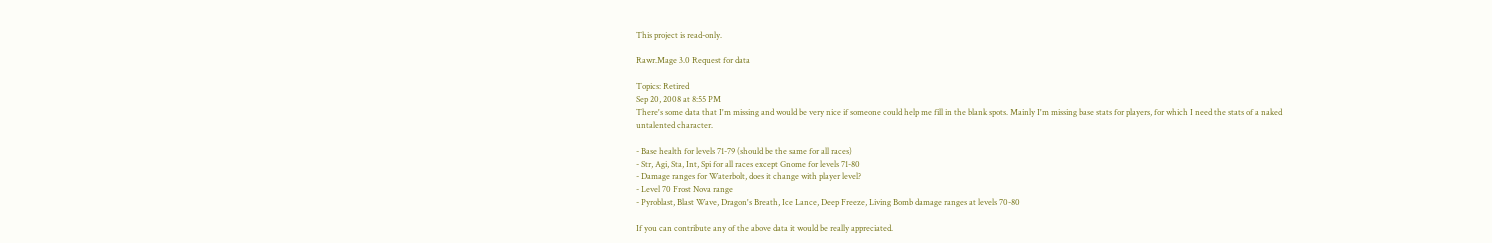This project is read-only.

Rawr.Mage 3.0 Request for data

Topics: Retired
Sep 20, 2008 at 8:55 PM
There's some data that I'm missing and would be very nice if someone could help me fill in the blank spots. Mainly I'm missing base stats for players, for which I need the stats of a naked untalented character.

- Base health for levels 71-79 (should be the same for all races)
- Str, Agi, Sta, Int, Spi for all races except Gnome for levels 71-80
- Damage ranges for Waterbolt, does it change with player level?
- Level 70 Frost Nova range
- Pyroblast, Blast Wave, Dragon's Breath, Ice Lance, Deep Freeze, Living Bomb damage ranges at levels 70-80

If you can contribute any of the above data it would be really appreciated.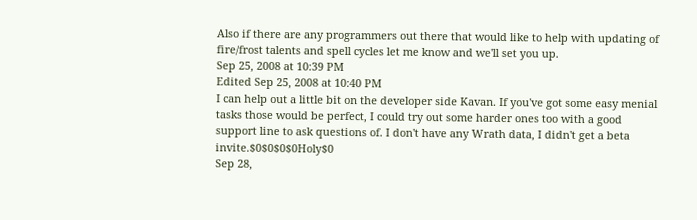Also if there are any programmers out there that would like to help with updating of fire/frost talents and spell cycles let me know and we'll set you up.
Sep 25, 2008 at 10:39 PM
Edited Sep 25, 2008 at 10:40 PM
I can help out a little bit on the developer side Kavan. If you've got some easy menial tasks those would be perfect, I could try out some harder ones too with a good support line to ask questions of. I don't have any Wrath data, I didn't get a beta invite.$0$0$0$0Holy$0
Sep 28,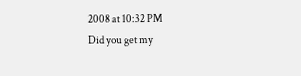2008 at 10:32 PM
Did you get my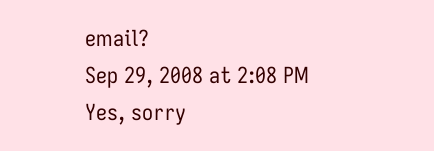email?
Sep 29, 2008 at 2:08 PM
Yes, sorry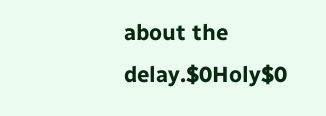about the delay.$0Holy$0